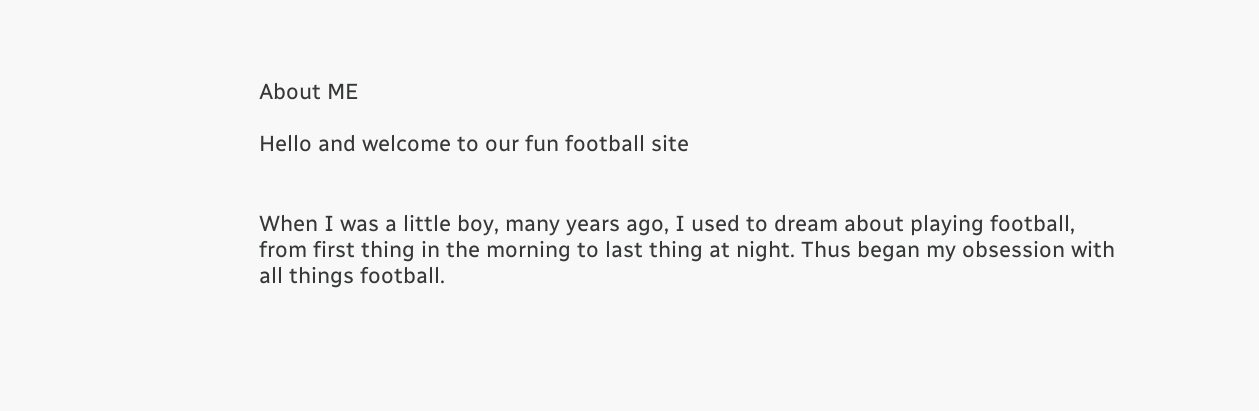About ME

Hello and welcome to our fun football site


When I was a little boy, many years ago, I used to dream about playing football, from first thing in the morning to last thing at night. Thus began my obsession with all things football.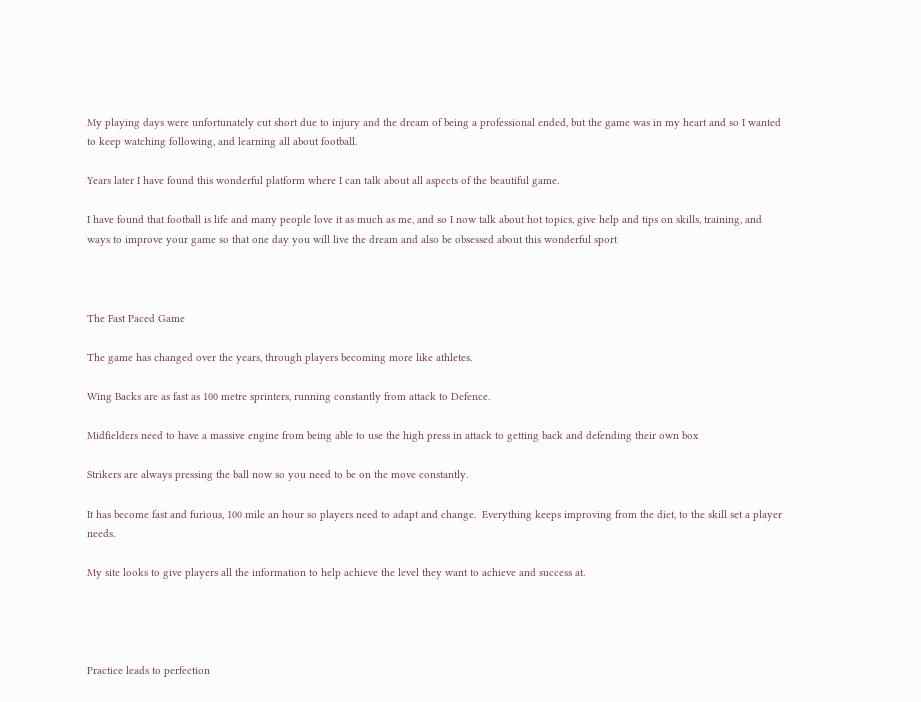My playing days were unfortunately cut short due to injury and the dream of being a professional ended, but the game was in my heart and so I wanted to keep watching following, and learning all about football.

Years later I have found this wonderful platform where I can talk about all aspects of the beautiful game.

I have found that football is life and many people love it as much as me, and so I now talk about hot topics, give help and tips on skills, training, and ways to improve your game so that one day you will live the dream and also be obsessed about this wonderful sport



The Fast Paced Game

The game has changed over the years, through players becoming more like athletes.

Wing Backs are as fast as 100 metre sprinters, running constantly from attack to Defence.

Midfielders need to have a massive engine from being able to use the high press in attack to getting back and defending their own box

Strikers are always pressing the ball now so you need to be on the move constantly.

It has become fast and furious, 100 mile an hour so players need to adapt and change.  Everything keeps improving from the diet, to the skill set a player needs.

My site looks to give players all the information to help achieve the level they want to achieve and success at.




Practice leads to perfection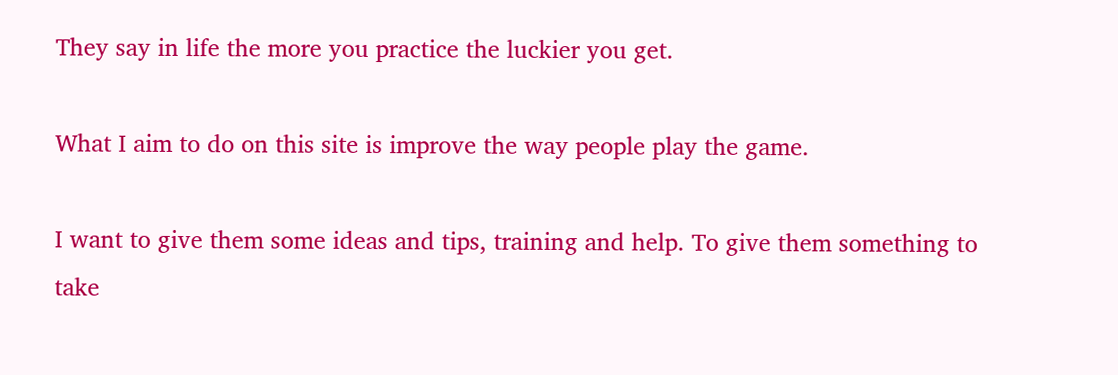They say in life the more you practice the luckier you get.

What I aim to do on this site is improve the way people play the game.

I want to give them some ideas and tips, training and help. To give them something to take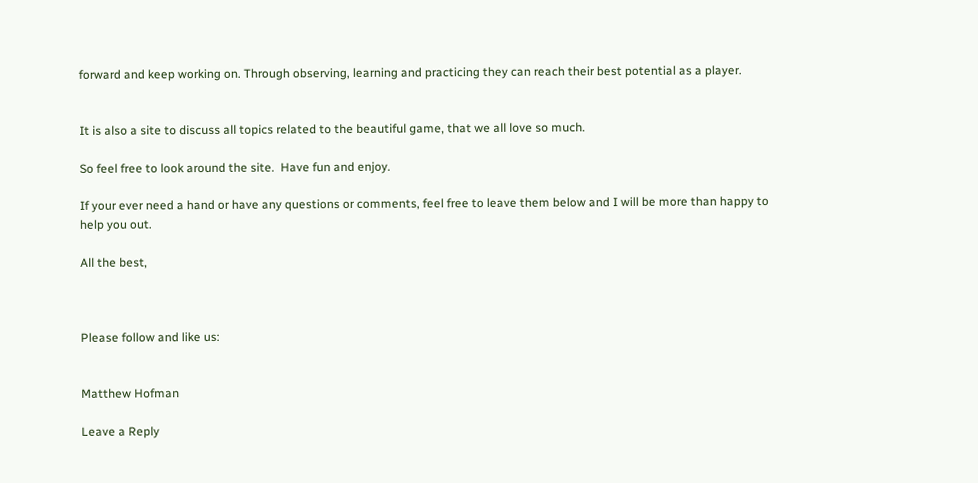forward and keep working on. Through observing, learning and practicing they can reach their best potential as a player.


It is also a site to discuss all topics related to the beautiful game, that we all love so much.

So feel free to look around the site.  Have fun and enjoy.

If your ever need a hand or have any questions or comments, feel free to leave them below and I will be more than happy to help you out.

All the best,



Please follow and like us:


Matthew Hofman

Leave a Reply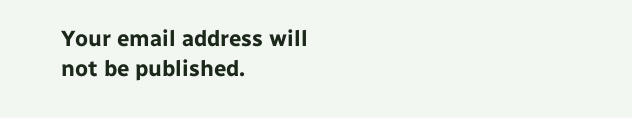Your email address will not be published.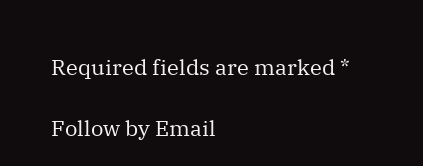Required fields are marked *

Follow by Email